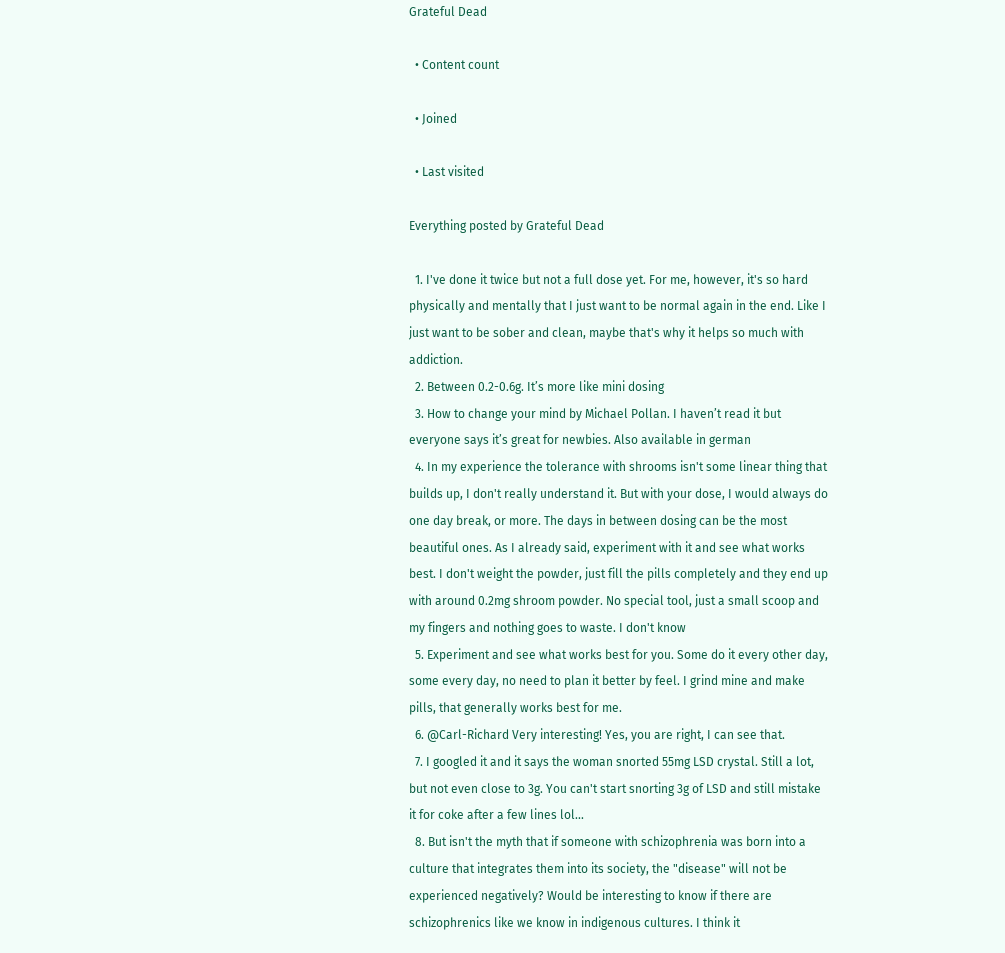Grateful Dead

  • Content count

  • Joined

  • Last visited

Everything posted by Grateful Dead

  1. I've done it twice but not a full dose yet. For me, however, it's so hard physically and mentally that I just want to be normal again in the end. Like I just want to be sober and clean, maybe that's why it helps so much with addiction.
  2. Between 0.2-0.6g. It’s more like mini dosing
  3. How to change your mind by Michael Pollan. I haven’t read it but everyone says it’s great for newbies. Also available in german
  4. In my experience the tolerance with shrooms isn't some linear thing that builds up, I don't really understand it. But with your dose, I would always do one day break, or more. The days in between dosing can be the most beautiful ones. As I already said, experiment with it and see what works best. I don't weight the powder, just fill the pills completely and they end up with around 0.2mg shroom powder. No special tool, just a small scoop and my fingers and nothing goes to waste. I don't know
  5. Experiment and see what works best for you. Some do it every other day, some every day, no need to plan it better by feel. I grind mine and make pills, that generally works best for me.
  6. @Carl-Richard Very interesting! Yes, you are right, I can see that.
  7. I googled it and it says the woman snorted 55mg LSD crystal. Still a lot, but not even close to 3g. You can't start snorting 3g of LSD and still mistake it for coke after a few lines lol...
  8. But isn't the myth that if someone with schizophrenia was born into a culture that integrates them into its society, the "disease" will not be experienced negatively? Would be interesting to know if there are schizophrenics like we know in indigenous cultures. I think it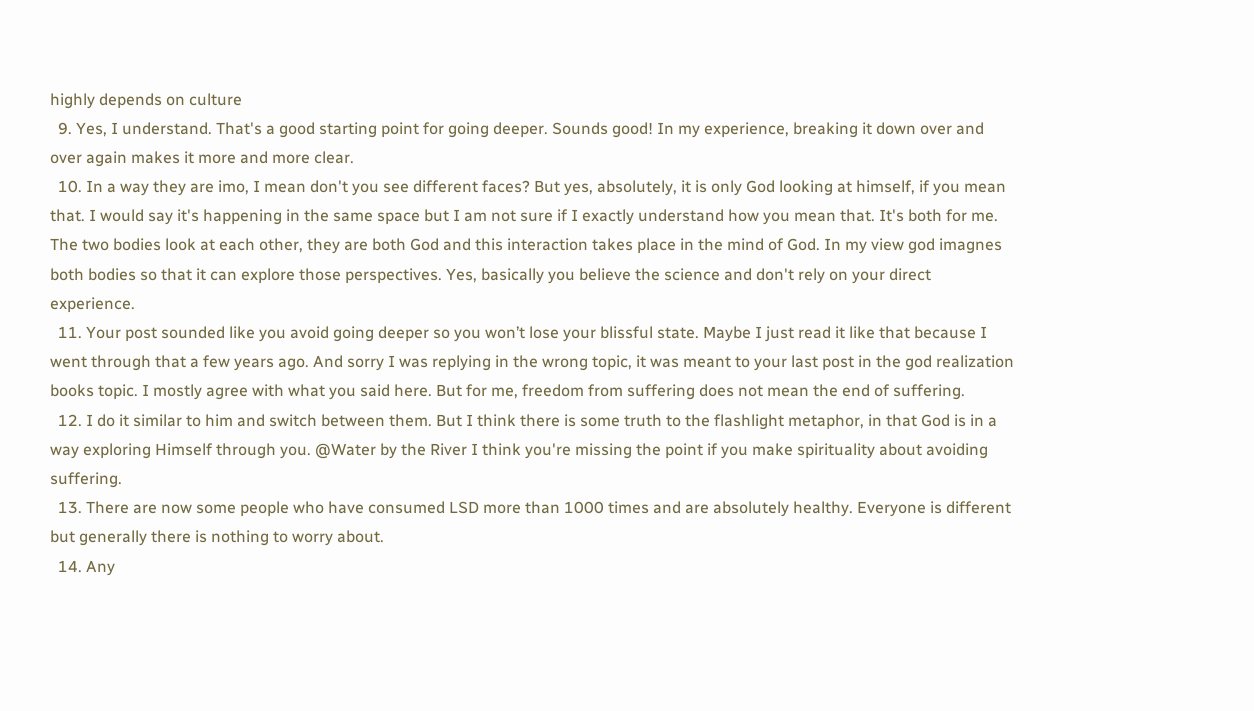highly depends on culture
  9. Yes, I understand. That's a good starting point for going deeper. Sounds good! In my experience, breaking it down over and over again makes it more and more clear.
  10. In a way they are imo, I mean don't you see different faces? But yes, absolutely, it is only God looking at himself, if you mean that. I would say it's happening in the same space but I am not sure if I exactly understand how you mean that. It's both for me. The two bodies look at each other, they are both God and this interaction takes place in the mind of God. In my view god imagnes both bodies so that it can explore those perspectives. Yes, basically you believe the science and don't rely on your direct experience.
  11. Your post sounded like you avoid going deeper so you won’t lose your blissful state. Maybe I just read it like that because I went through that a few years ago. And sorry I was replying in the wrong topic, it was meant to your last post in the god realization books topic. I mostly agree with what you said here. But for me, freedom from suffering does not mean the end of suffering.
  12. I do it similar to him and switch between them. But I think there is some truth to the flashlight metaphor, in that God is in a way exploring Himself through you. @Water by the River I think you're missing the point if you make spirituality about avoiding suffering.
  13. There are now some people who have consumed LSD more than 1000 times and are absolutely healthy. Everyone is different but generally there is nothing to worry about.
  14. Any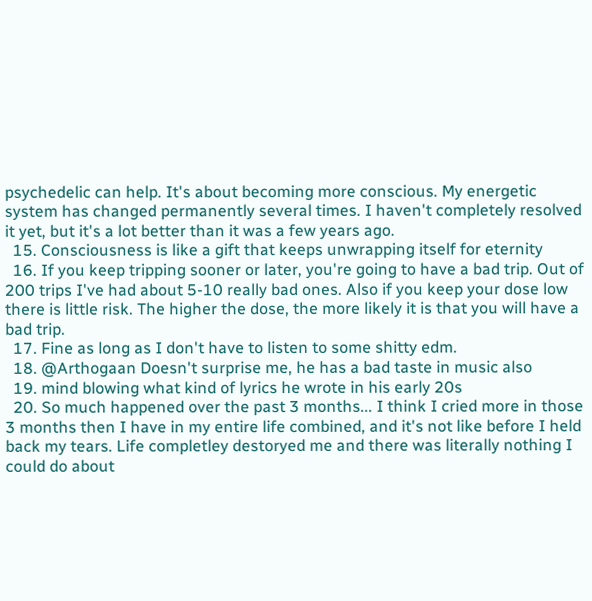psychedelic can help. It's about becoming more conscious. My energetic system has changed permanently several times. I haven't completely resolved it yet, but it's a lot better than it was a few years ago.
  15. Consciousness is like a gift that keeps unwrapping itself for eternity
  16. If you keep tripping sooner or later, you're going to have a bad trip. Out of 200 trips I've had about 5-10 really bad ones. Also if you keep your dose low there is little risk. The higher the dose, the more likely it is that you will have a bad trip.
  17. Fine as long as I don't have to listen to some shitty edm.
  18. @Arthogaan Doesn't surprise me, he has a bad taste in music also
  19. mind blowing what kind of lyrics he wrote in his early 20s
  20. So much happened over the past 3 months... I think I cried more in those 3 months then I have in my entire life combined, and it's not like before I held back my tears. Life completley destoryed me and there was literally nothing I could do about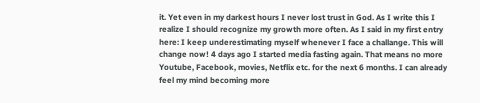it. Yet even in my darkest hours I never lost trust in God. As I write this I realize I should recognize my growth more often. As I said in my first entry here: I keep underestimating myself whenever I face a challange. This will change now! 4 days ago I started media fasting again. That means no more Youtube, Facebook, movies, Netflix etc. for the next 6 months. I can already feel my mind becoming more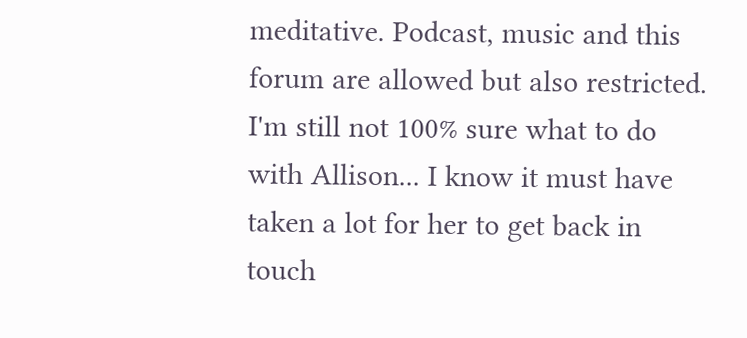meditative. Podcast, music and this forum are allowed but also restricted. I'm still not 100% sure what to do with Allison... I know it must have taken a lot for her to get back in touch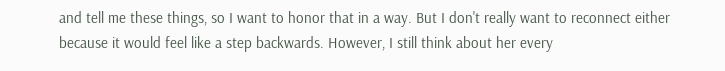and tell me these things, so I want to honor that in a way. But I don't really want to reconnect either because it would feel like a step backwards. However, I still think about her every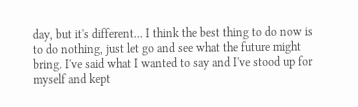day, but it's different... I think the best thing to do now is to do nothing, just let go and see what the future might bring. I've said what I wanted to say and I've stood up for myself and kept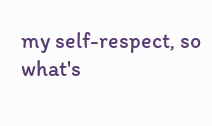my self-respect, so what's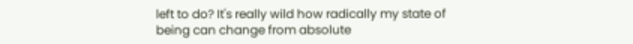left to do? It's really wild how radically my state of being can change from absolute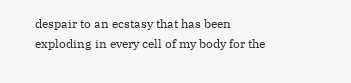despair to an ecstasy that has been exploding in every cell of my body for the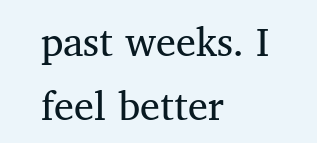past weeks. I feel better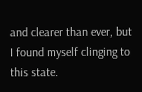and clearer than ever, but I found myself clinging to this state.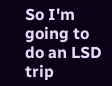So I'm going to do an LSD trip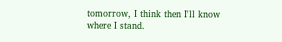tomorrow, I think then I'll know where I stand.